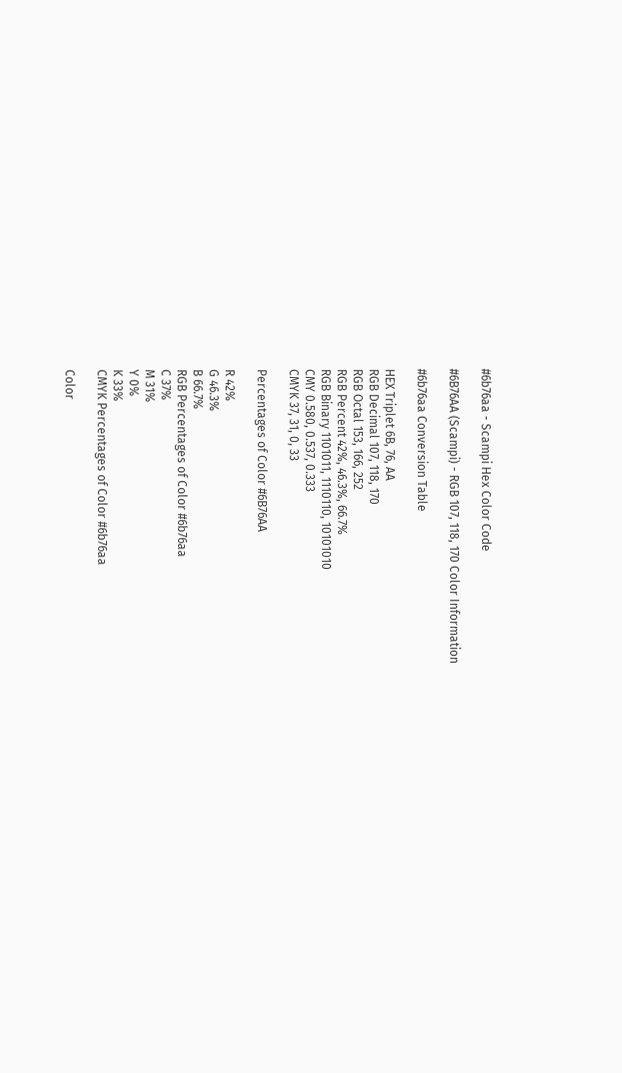#6b76aa - Scampi Hex Color Code

#6B76AA (Scampi) - RGB 107, 118, 170 Color Information

#6b76aa Conversion Table

HEX Triplet 6B, 76, AA
RGB Decimal 107, 118, 170
RGB Octal 153, 166, 252
RGB Percent 42%, 46.3%, 66.7%
RGB Binary 1101011, 1110110, 10101010
CMY 0.580, 0.537, 0.333
CMYK 37, 31, 0, 33

Percentages of Color #6B76AA

R 42%
G 46.3%
B 66.7%
RGB Percentages of Color #6b76aa
C 37%
M 31%
Y 0%
K 33%
CMYK Percentages of Color #6b76aa

Color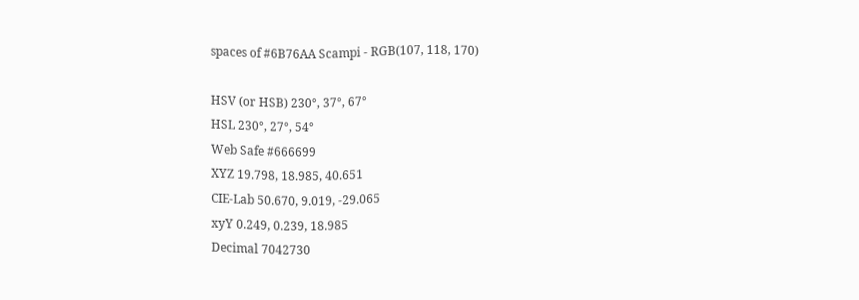spaces of #6B76AA Scampi - RGB(107, 118, 170)

HSV (or HSB) 230°, 37°, 67°
HSL 230°, 27°, 54°
Web Safe #666699
XYZ 19.798, 18.985, 40.651
CIE-Lab 50.670, 9.019, -29.065
xyY 0.249, 0.239, 18.985
Decimal 7042730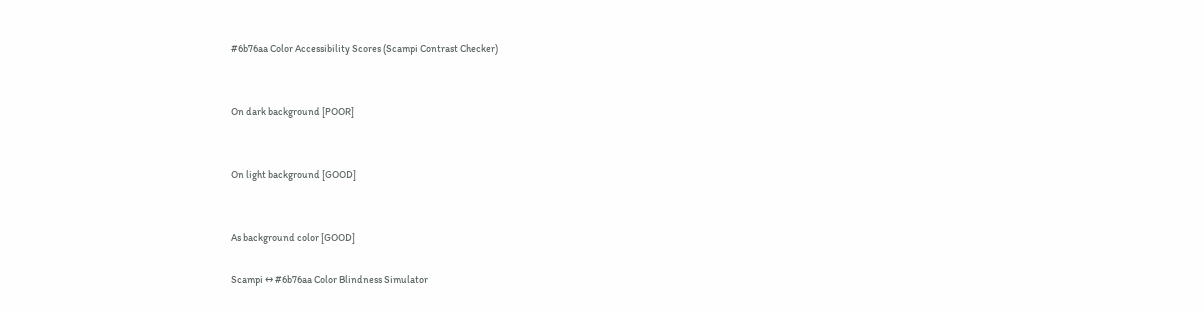#6b76aa Color Accessibility Scores (Scampi Contrast Checker)


On dark background [POOR]


On light background [GOOD]


As background color [GOOD]

Scampi ↔ #6b76aa Color Blindness Simulator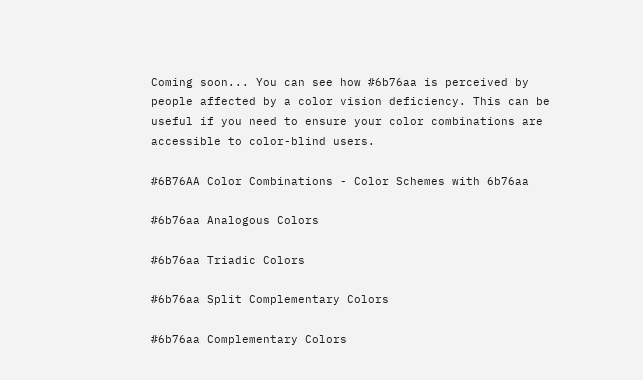Coming soon... You can see how #6b76aa is perceived by people affected by a color vision deficiency. This can be useful if you need to ensure your color combinations are accessible to color-blind users.

#6B76AA Color Combinations - Color Schemes with 6b76aa

#6b76aa Analogous Colors

#6b76aa Triadic Colors

#6b76aa Split Complementary Colors

#6b76aa Complementary Colors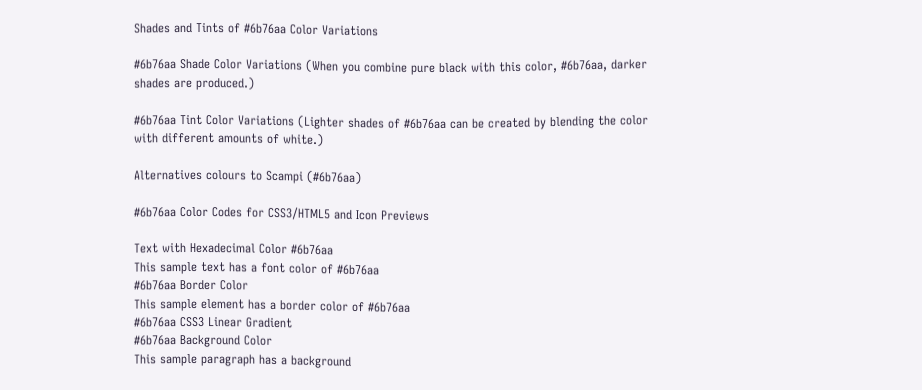Shades and Tints of #6b76aa Color Variations

#6b76aa Shade Color Variations (When you combine pure black with this color, #6b76aa, darker shades are produced.)

#6b76aa Tint Color Variations (Lighter shades of #6b76aa can be created by blending the color with different amounts of white.)

Alternatives colours to Scampi (#6b76aa)

#6b76aa Color Codes for CSS3/HTML5 and Icon Previews

Text with Hexadecimal Color #6b76aa
This sample text has a font color of #6b76aa
#6b76aa Border Color
This sample element has a border color of #6b76aa
#6b76aa CSS3 Linear Gradient
#6b76aa Background Color
This sample paragraph has a background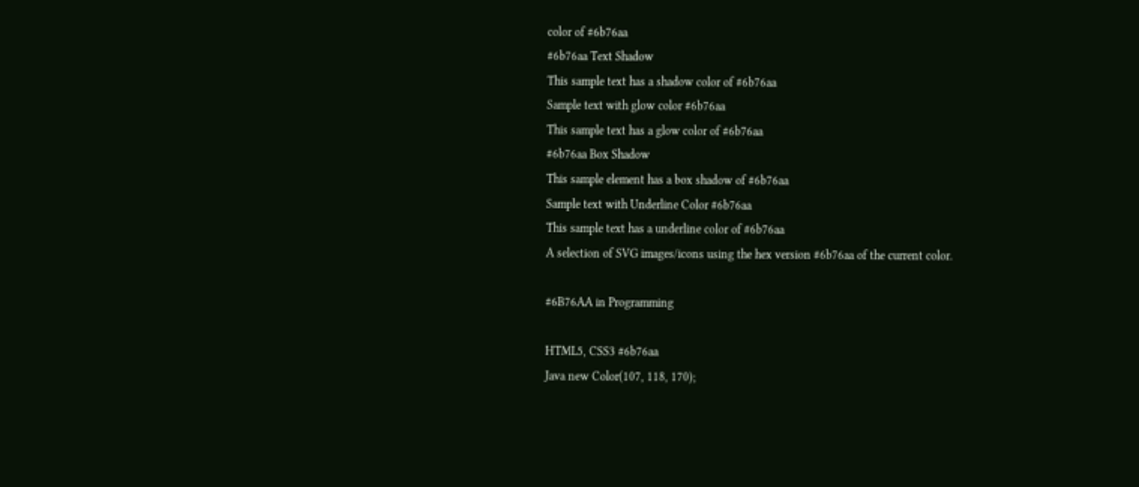color of #6b76aa
#6b76aa Text Shadow
This sample text has a shadow color of #6b76aa
Sample text with glow color #6b76aa
This sample text has a glow color of #6b76aa
#6b76aa Box Shadow
This sample element has a box shadow of #6b76aa
Sample text with Underline Color #6b76aa
This sample text has a underline color of #6b76aa
A selection of SVG images/icons using the hex version #6b76aa of the current color.

#6B76AA in Programming

HTML5, CSS3 #6b76aa
Java new Color(107, 118, 170);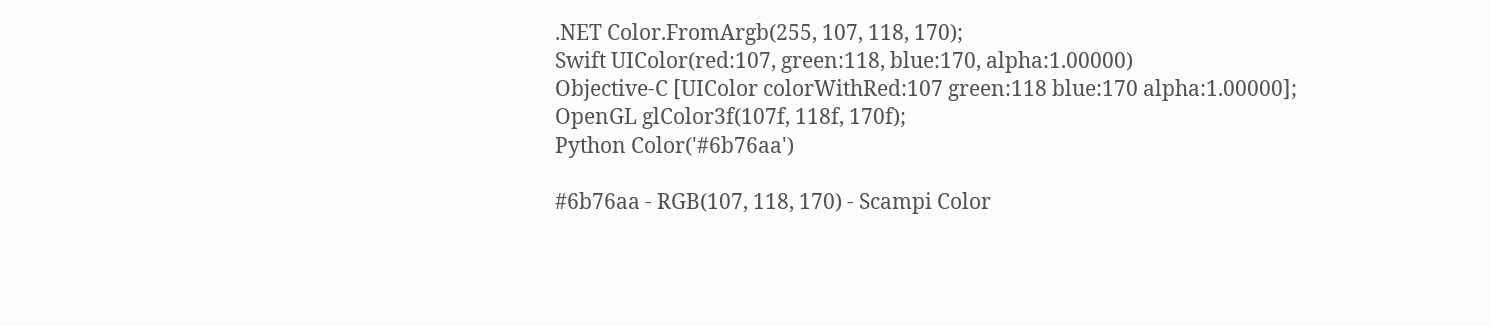.NET Color.FromArgb(255, 107, 118, 170);
Swift UIColor(red:107, green:118, blue:170, alpha:1.00000)
Objective-C [UIColor colorWithRed:107 green:118 blue:170 alpha:1.00000];
OpenGL glColor3f(107f, 118f, 170f);
Python Color('#6b76aa')

#6b76aa - RGB(107, 118, 170) - Scampi Color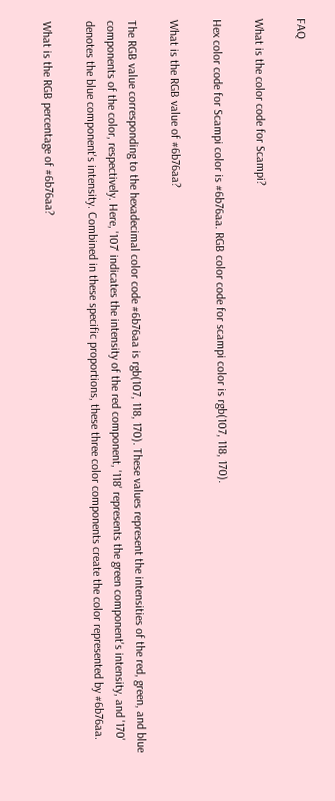FAQ

What is the color code for Scampi?

Hex color code for Scampi color is #6b76aa. RGB color code for scampi color is rgb(107, 118, 170).

What is the RGB value of #6b76aa?

The RGB value corresponding to the hexadecimal color code #6b76aa is rgb(107, 118, 170). These values represent the intensities of the red, green, and blue components of the color, respectively. Here, '107' indicates the intensity of the red component, '118' represents the green component's intensity, and '170' denotes the blue component's intensity. Combined in these specific proportions, these three color components create the color represented by #6b76aa.

What is the RGB percentage of #6b76aa?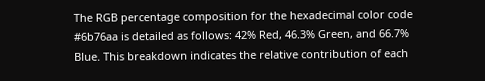The RGB percentage composition for the hexadecimal color code #6b76aa is detailed as follows: 42% Red, 46.3% Green, and 66.7% Blue. This breakdown indicates the relative contribution of each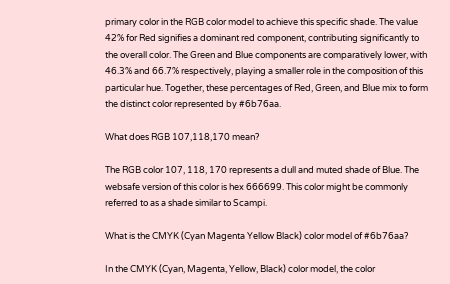primary color in the RGB color model to achieve this specific shade. The value 42% for Red signifies a dominant red component, contributing significantly to the overall color. The Green and Blue components are comparatively lower, with 46.3% and 66.7% respectively, playing a smaller role in the composition of this particular hue. Together, these percentages of Red, Green, and Blue mix to form the distinct color represented by #6b76aa.

What does RGB 107,118,170 mean?

The RGB color 107, 118, 170 represents a dull and muted shade of Blue. The websafe version of this color is hex 666699. This color might be commonly referred to as a shade similar to Scampi.

What is the CMYK (Cyan Magenta Yellow Black) color model of #6b76aa?

In the CMYK (Cyan, Magenta, Yellow, Black) color model, the color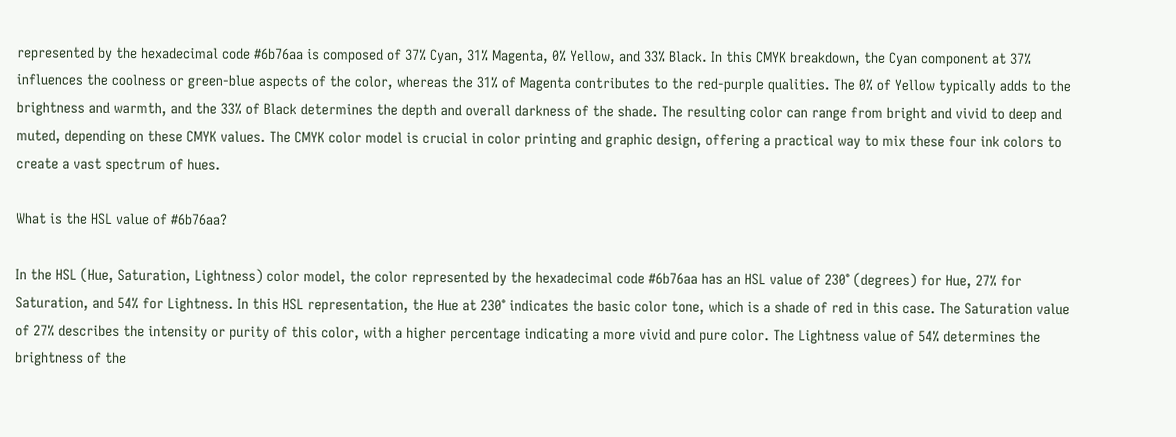represented by the hexadecimal code #6b76aa is composed of 37% Cyan, 31% Magenta, 0% Yellow, and 33% Black. In this CMYK breakdown, the Cyan component at 37% influences the coolness or green-blue aspects of the color, whereas the 31% of Magenta contributes to the red-purple qualities. The 0% of Yellow typically adds to the brightness and warmth, and the 33% of Black determines the depth and overall darkness of the shade. The resulting color can range from bright and vivid to deep and muted, depending on these CMYK values. The CMYK color model is crucial in color printing and graphic design, offering a practical way to mix these four ink colors to create a vast spectrum of hues.

What is the HSL value of #6b76aa?

In the HSL (Hue, Saturation, Lightness) color model, the color represented by the hexadecimal code #6b76aa has an HSL value of 230° (degrees) for Hue, 27% for Saturation, and 54% for Lightness. In this HSL representation, the Hue at 230° indicates the basic color tone, which is a shade of red in this case. The Saturation value of 27% describes the intensity or purity of this color, with a higher percentage indicating a more vivid and pure color. The Lightness value of 54% determines the brightness of the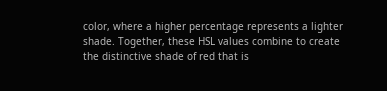color, where a higher percentage represents a lighter shade. Together, these HSL values combine to create the distinctive shade of red that is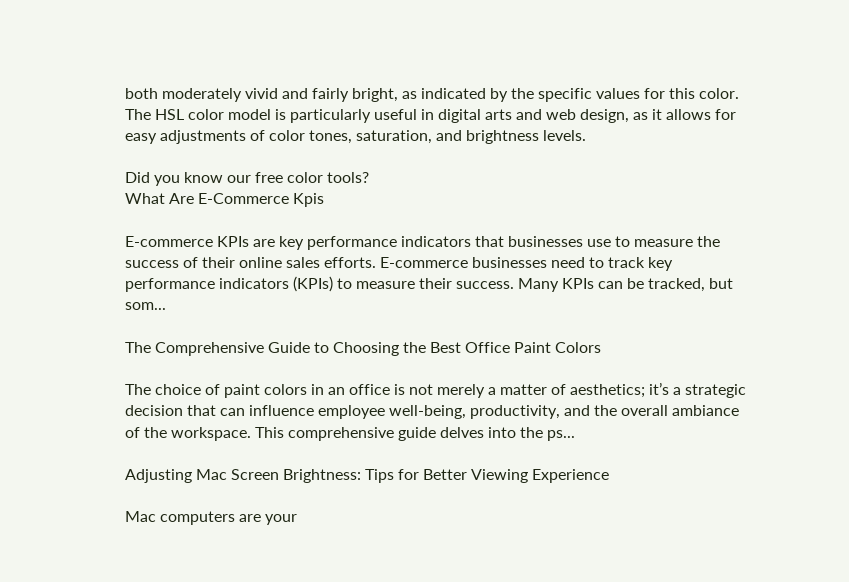both moderately vivid and fairly bright, as indicated by the specific values for this color. The HSL color model is particularly useful in digital arts and web design, as it allows for easy adjustments of color tones, saturation, and brightness levels.

Did you know our free color tools?
What Are E-Commerce Kpis

E-commerce KPIs are key performance indicators that businesses use to measure the success of their online sales efforts. E-commerce businesses need to track key performance indicators (KPIs) to measure their success. Many KPIs can be tracked, but som...

The Comprehensive Guide to Choosing the Best Office Paint Colors

The choice of paint colors in an office is not merely a matter of aesthetics; it’s a strategic decision that can influence employee well-being, productivity, and the overall ambiance of the workspace. This comprehensive guide delves into the ps...

Adjusting Mac Screen Brightness: Tips for Better Viewing Experience

Mac computers are your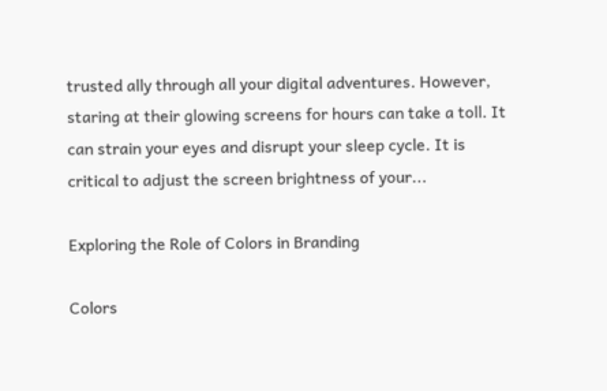trusted ally through all your digital adventures. However, staring at their glowing screens for hours can take a toll. It can strain your eyes and disrupt your sleep cycle. It is critical to adjust the screen brightness of your...

Exploring the Role of Colors in Branding

Colors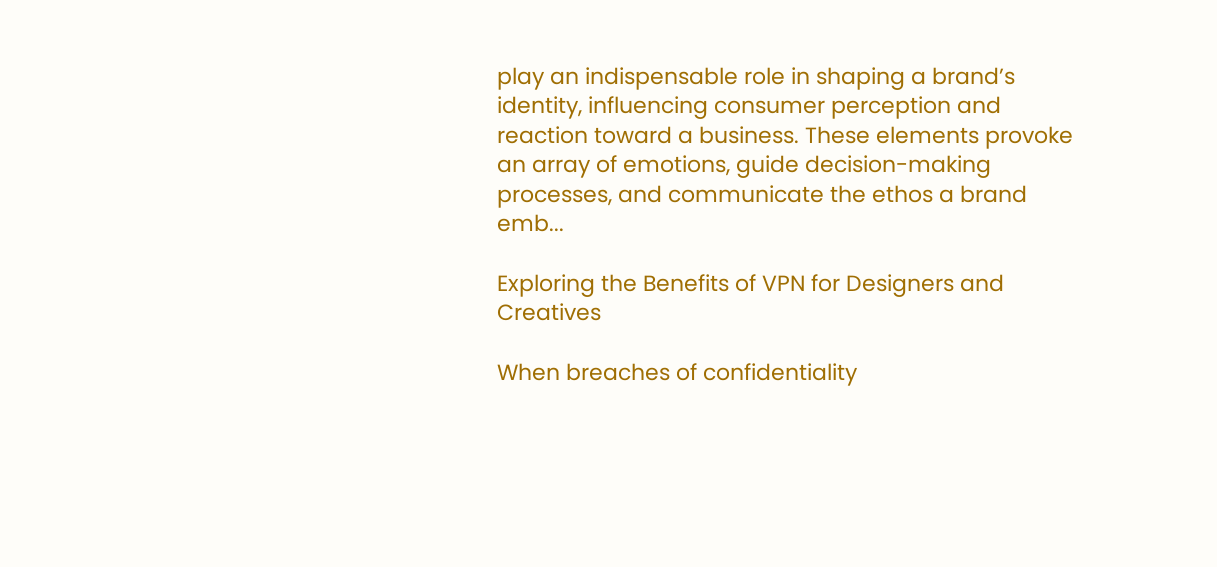play an indispensable role in shaping a brand’s identity, influencing consumer perception and reaction toward a business. These elements provoke an array of emotions, guide decision-making processes, and communicate the ethos a brand emb...

Exploring the Benefits of VPN for Designers and Creatives

When breaches of confidentiality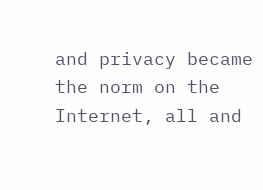and privacy became the norm on the Internet, all and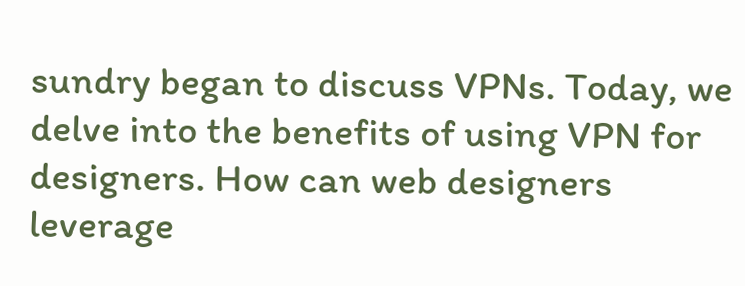sundry began to discuss VPNs. Today, we delve into the benefits of using VPN for designers. How can web designers leverage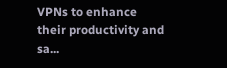VPNs to enhance their productivity and sa...